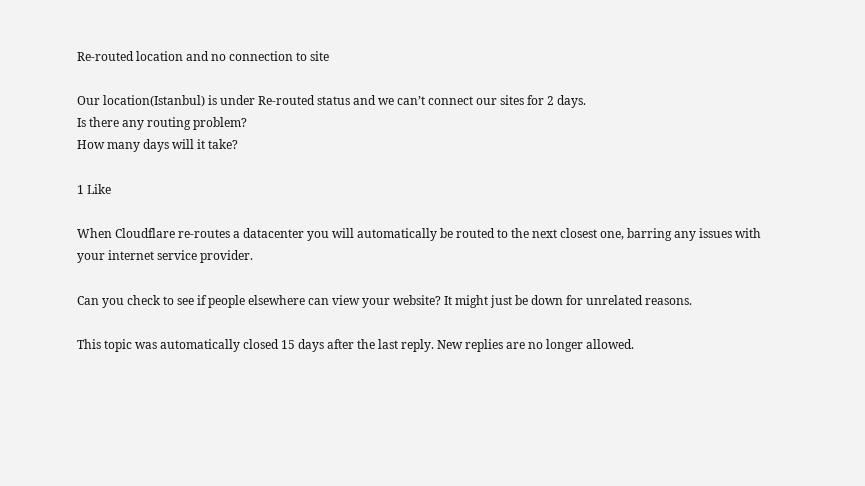Re-routed location and no connection to site

Our location(Istanbul) is under Re-routed status and we can’t connect our sites for 2 days.
Is there any routing problem?
How many days will it take?

1 Like

When Cloudflare re-routes a datacenter you will automatically be routed to the next closest one, barring any issues with your internet service provider.

Can you check to see if people elsewhere can view your website? It might just be down for unrelated reasons.

This topic was automatically closed 15 days after the last reply. New replies are no longer allowed.